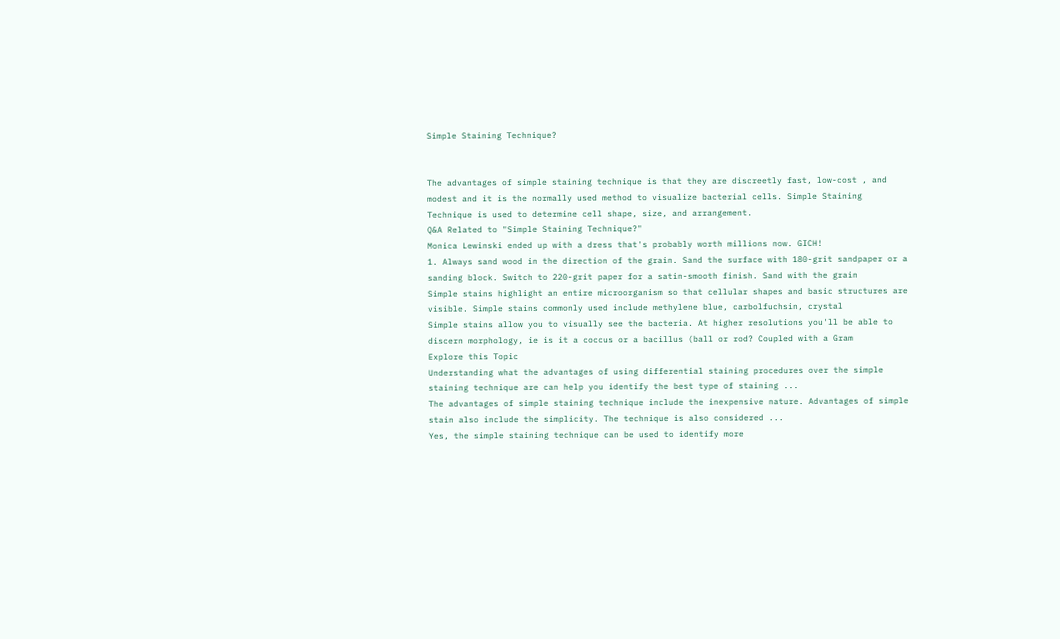Simple Staining Technique?


The advantages of simple staining technique is that they are discreetly fast, low-cost , and modest and it is the normally used method to visualize bacterial cells. Simple Staining Technique is used to determine cell shape, size, and arrangement.
Q&A Related to "Simple Staining Technique?"
Monica Lewinski ended up with a dress that's probably worth millions now. GICH!
1. Always sand wood in the direction of the grain. Sand the surface with 180-grit sandpaper or a sanding block. Switch to 220-grit paper for a satin-smooth finish. Sand with the grain
Simple stains highlight an entire microorganism so that cellular shapes and basic structures are visible. Simple stains commonly used include methylene blue, carbolfuchsin, crystal
Simple stains allow you to visually see the bacteria. At higher resolutions you'll be able to discern morphology, ie is it a coccus or a bacillus (ball or rod? Coupled with a Gram
Explore this Topic
Understanding what the advantages of using differential staining procedures over the simple staining technique are can help you identify the best type of staining ...
The advantages of simple staining technique include the inexpensive nature. Advantages of simple stain also include the simplicity. The technique is also considered ...
Yes, the simple staining technique can be used to identify more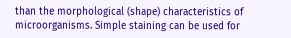than the morphological (shape) characteristics of microorganisms. Simple staining can be used for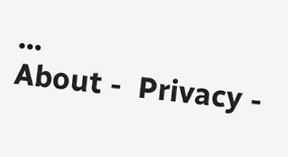...
About -  Privacy -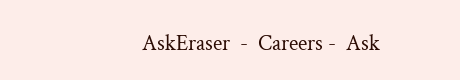AskEraser  -  Careers -  Ask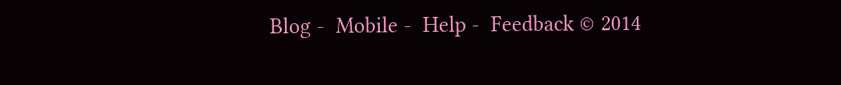Blog -  Mobile -  Help -  Feedback © 2014